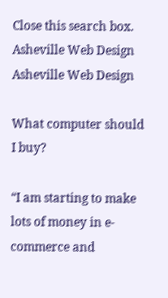Close this search box.
Asheville Web Design
Asheville Web Design

What computer should I buy?

“I am starting to make lots of money in e-commerce and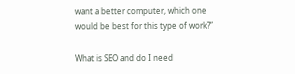want a better computer, which one would be best for this type of work?”

What is SEO and do I need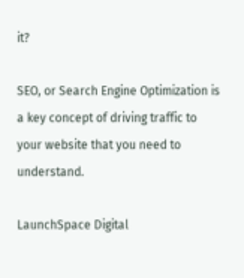it?

SEO, or Search Engine Optimization is a key concept of driving traffic to your website that you need to understand.

LaunchSpace Digital